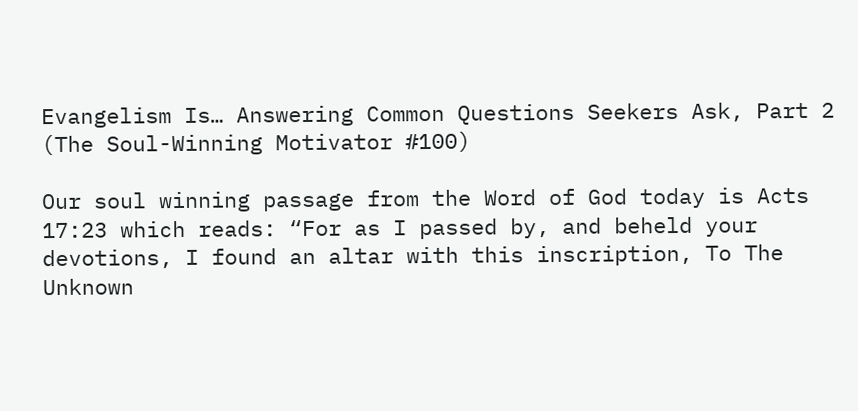Evangelism Is… Answering Common Questions Seekers Ask, Part 2 (The Soul-Winning Motivator #100)

Our soul winning passage from the Word of God today is Acts 17:23 which reads: “For as I passed by, and beheld your devotions, I found an altar with this inscription, To The Unknown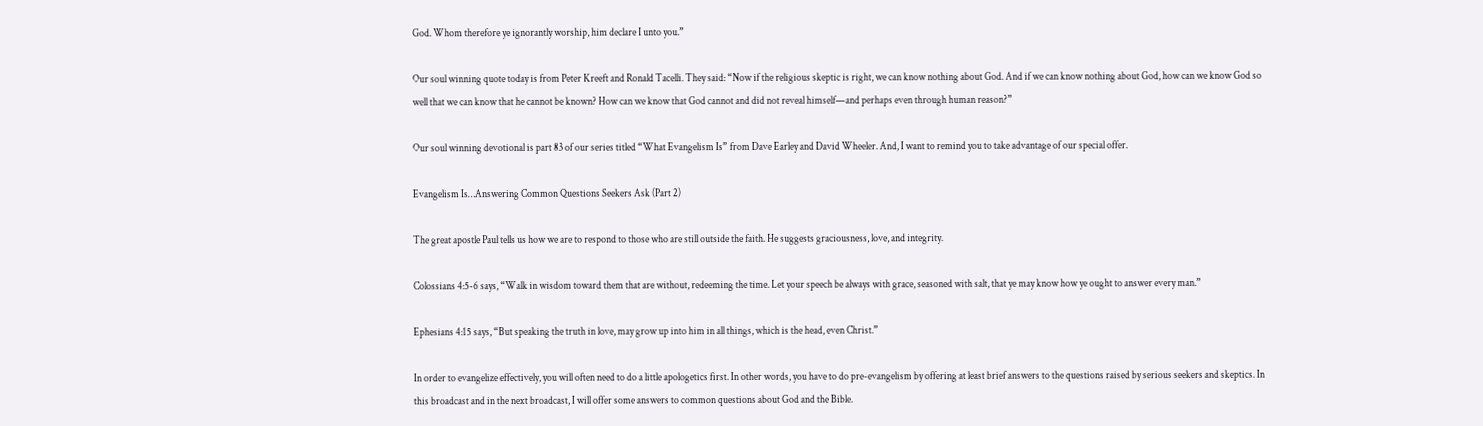God. Whom therefore ye ignorantly worship, him declare I unto you.”

Our soul winning quote today is from Peter Kreeft and Ronald Tacelli. They said: “Now if the religious skeptic is right, we can know nothing about God. And if we can know nothing about God, how can we know God so well that we can know that he cannot be known? How can we know that God cannot and did not reveal himself—and perhaps even through human reason?”

Our soul winning devotional is part 83 of our series titled “What Evangelism Is” from Dave Earley and David Wheeler. And, I want to remind you to take advantage of our special offer.

Evangelism Is…Answering Common Questions Seekers Ask (Part 2)

The great apostle Paul tells us how we are to respond to those who are still outside the faith. He suggests graciousness, love, and integrity.

Colossians 4:5-6 says, “Walk in wisdom toward them that are without, redeeming the time. Let your speech be always with grace, seasoned with salt, that ye may know how ye ought to answer every man.”

Ephesians 4:15 says, “But speaking the truth in love, may grow up into him in all things, which is the head, even Christ.”

In order to evangelize effectively, you will often need to do a little apologetics first. In other words, you have to do pre-evangelism by offering at least brief answers to the questions raised by serious seekers and skeptics. In this broadcast and in the next broadcast, I will offer some answers to common questions about God and the Bible.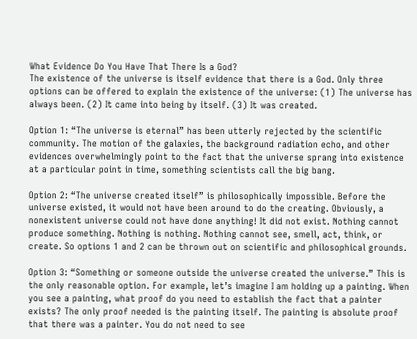What Evidence Do You Have That There Is a God?
The existence of the universe is itself evidence that there is a God. Only three options can be offered to explain the existence of the universe: (1) The universe has always been. (2) It came into being by itself. (3) It was created.

Option 1: “The universe is eternal” has been utterly rejected by the scientific community. The motion of the galaxies, the background radiation echo, and other evidences overwhelmingly point to the fact that the universe sprang into existence at a particular point in time, something scientists call the big bang.

Option 2: “The universe created itself” is philosophically impossible. Before the universe existed, it would not have been around to do the creating. Obviously, a nonexistent universe could not have done anything! It did not exist. Nothing cannot produce something. Nothing is nothing. Nothing cannot see, smell, act, think, or create. So options 1 and 2 can be thrown out on scientific and philosophical grounds.

Option 3: “Something or someone outside the universe created the universe.” This is the only reasonable option. For example, let’s imagine I am holding up a painting. When you see a painting, what proof do you need to establish the fact that a painter exists? The only proof needed is the painting itself. The painting is absolute proof that there was a painter. You do not need to see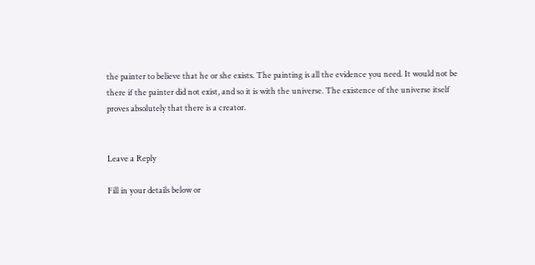the painter to believe that he or she exists. The painting is all the evidence you need. It would not be there if the painter did not exist, and so it is with the universe. The existence of the universe itself proves absolutely that there is a creator.


Leave a Reply

Fill in your details below or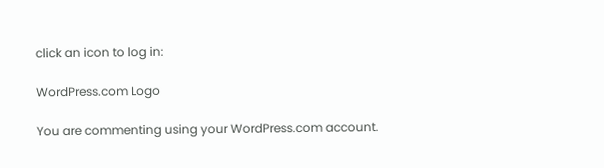click an icon to log in:

WordPress.com Logo

You are commenting using your WordPress.com account.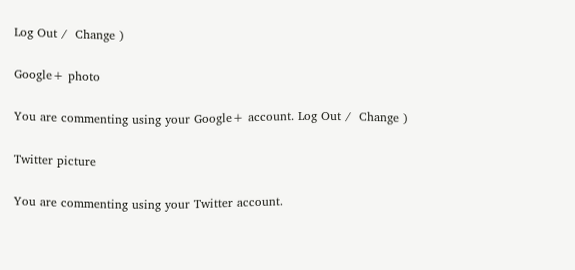Log Out /  Change )

Google+ photo

You are commenting using your Google+ account. Log Out /  Change )

Twitter picture

You are commenting using your Twitter account.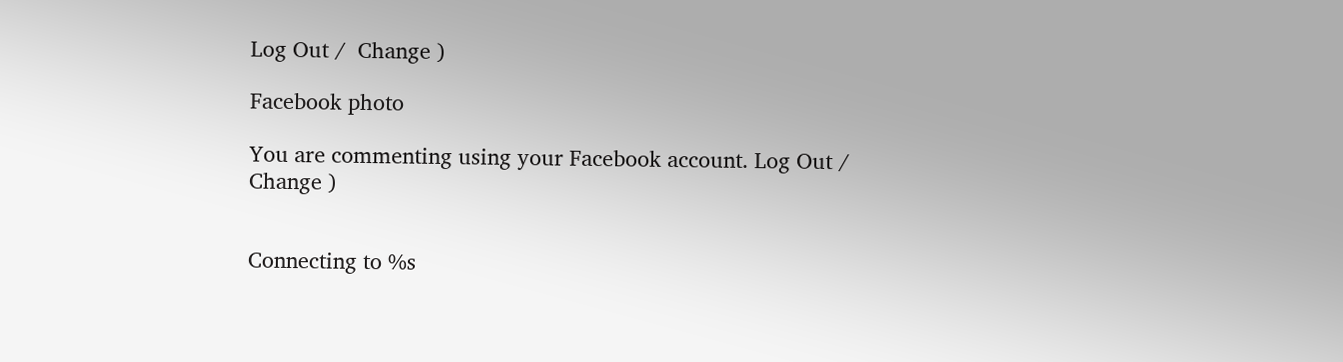Log Out /  Change )

Facebook photo

You are commenting using your Facebook account. Log Out /  Change )


Connecting to %s